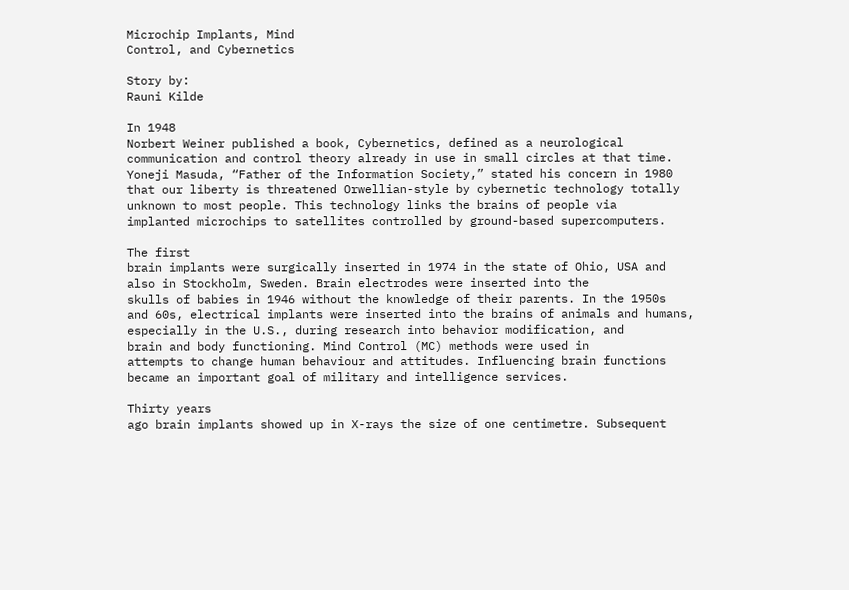Microchip Implants, Mind
Control, and Cybernetics

Story by:
Rauni Kilde

In 1948
Norbert Weiner published a book, Cybernetics, defined as a neurological
communication and control theory already in use in small circles at that time.
Yoneji Masuda, “Father of the Information Society,” stated his concern in 1980
that our liberty is threatened Orwellian-style by cybernetic technology totally
unknown to most people. This technology links the brains of people via
implanted microchips to satellites controlled by ground-based supercomputers.

The first
brain implants were surgically inserted in 1974 in the state of Ohio, USA and
also in Stockholm, Sweden. Brain electrodes were inserted into the
skulls of babies in 1946 without the knowledge of their parents. In the 1950s
and 60s, electrical implants were inserted into the brains of animals and humans,
especially in the U.S., during research into behavior modification, and
brain and body functioning. Mind Control (MC) methods were used in
attempts to change human behaviour and attitudes. Influencing brain functions
became an important goal of military and intelligence services.

Thirty years
ago brain implants showed up in X-rays the size of one centimetre. Subsequent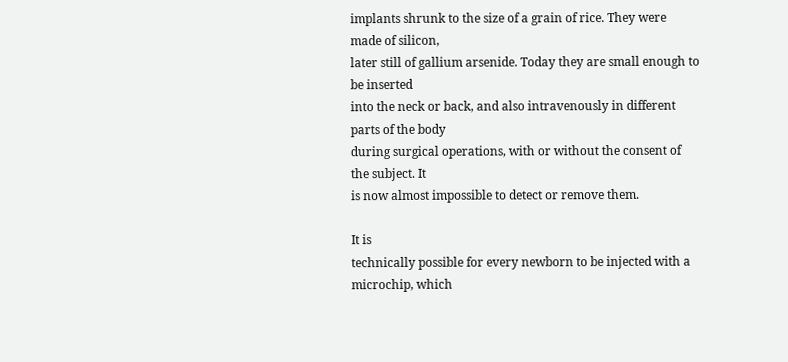implants shrunk to the size of a grain of rice. They were made of silicon,
later still of gallium arsenide. Today they are small enough to be inserted
into the neck or back, and also intravenously in different parts of the body
during surgical operations, with or without the consent of the subject. It
is now almost impossible to detect or remove them.

It is
technically possible for every newborn to be injected with a microchip, which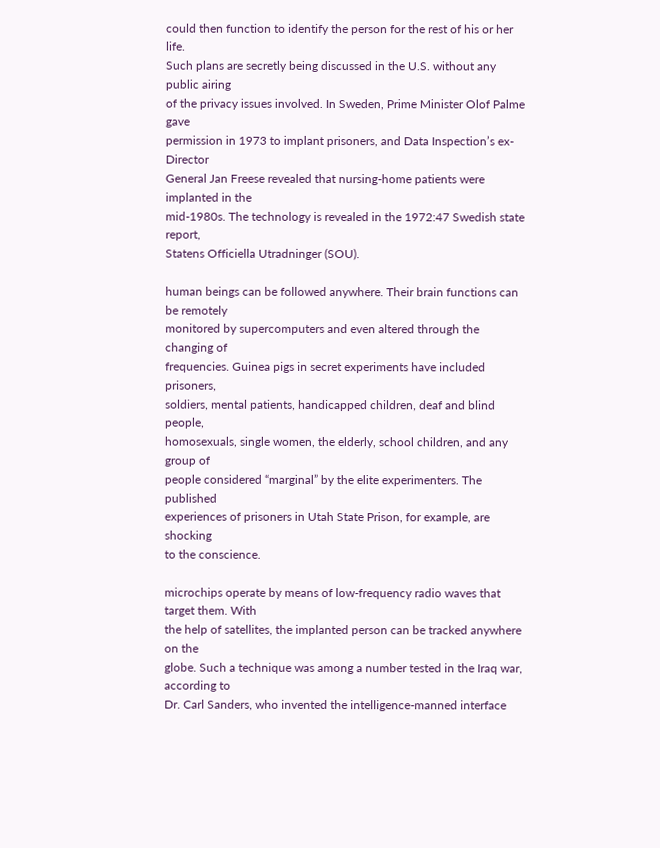could then function to identify the person for the rest of his or her life.
Such plans are secretly being discussed in the U.S. without any public airing
of the privacy issues involved. In Sweden, Prime Minister Olof Palme gave
permission in 1973 to implant prisoners, and Data Inspection’s ex-Director
General Jan Freese revealed that nursing-home patients were implanted in the
mid-1980s. The technology is revealed in the 1972:47 Swedish state report,
Statens Officiella Utradninger (SOU).

human beings can be followed anywhere. Their brain functions can be remotely
monitored by supercomputers and even altered through the changing of
frequencies. Guinea pigs in secret experiments have included prisoners,
soldiers, mental patients, handicapped children, deaf and blind people,
homosexuals, single women, the elderly, school children, and any group of
people considered “marginal” by the elite experimenters. The published
experiences of prisoners in Utah State Prison, for example, are shocking
to the conscience.

microchips operate by means of low-frequency radio waves that target them. With
the help of satellites, the implanted person can be tracked anywhere on the
globe. Such a technique was among a number tested in the Iraq war, according to
Dr. Carl Sanders, who invented the intelligence-manned interface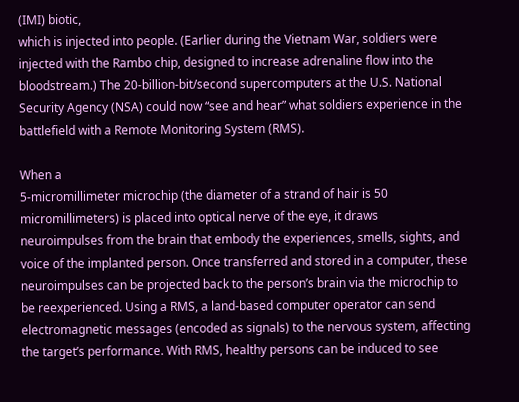(IMI) biotic,
which is injected into people. (Earlier during the Vietnam War, soldiers were
injected with the Rambo chip, designed to increase adrenaline flow into the
bloodstream.) The 20-billion-bit/second supercomputers at the U.S. National
Security Agency (NSA) could now “see and hear” what soldiers experience in the
battlefield with a Remote Monitoring System (RMS).

When a
5-micromillimeter microchip (the diameter of a strand of hair is 50
micromillimeters) is placed into optical nerve of the eye, it draws
neuroimpulses from the brain that embody the experiences, smells, sights, and
voice of the implanted person. Once transferred and stored in a computer, these
neuroimpulses can be projected back to the person’s brain via the microchip to
be reexperienced. Using a RMS, a land-based computer operator can send
electromagnetic messages (encoded as signals) to the nervous system, affecting
the target’s performance. With RMS, healthy persons can be induced to see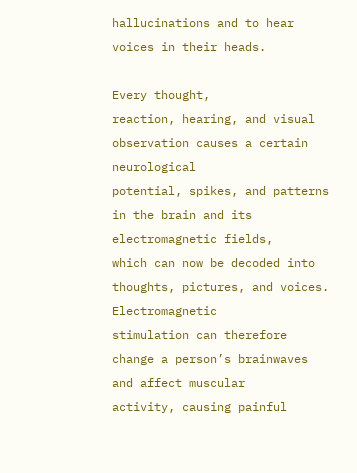hallucinations and to hear voices in their heads.

Every thought,
reaction, hearing, and visual observation causes a certain neurological
potential, spikes, and patterns in the brain and its electromagnetic fields,
which can now be decoded into thoughts, pictures, and voices. Electromagnetic
stimulation can therefore change a person’s brainwaves and affect muscular
activity, causing painful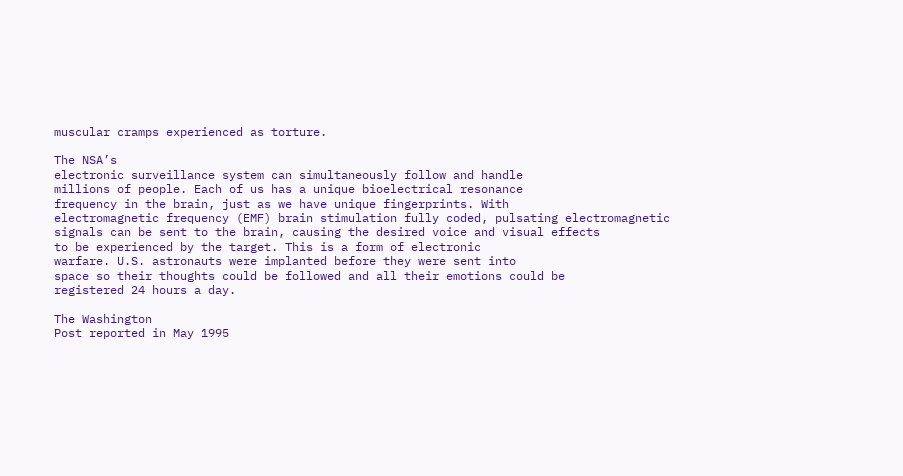muscular cramps experienced as torture.

The NSA’s
electronic surveillance system can simultaneously follow and handle
millions of people. Each of us has a unique bioelectrical resonance
frequency in the brain, just as we have unique fingerprints. With
electromagnetic frequency (EMF) brain stimulation fully coded, pulsating electromagnetic
signals can be sent to the brain, causing the desired voice and visual effects
to be experienced by the target. This is a form of electronic
warfare. U.S. astronauts were implanted before they were sent into
space so their thoughts could be followed and all their emotions could be
registered 24 hours a day.

The Washington
Post reported in May 1995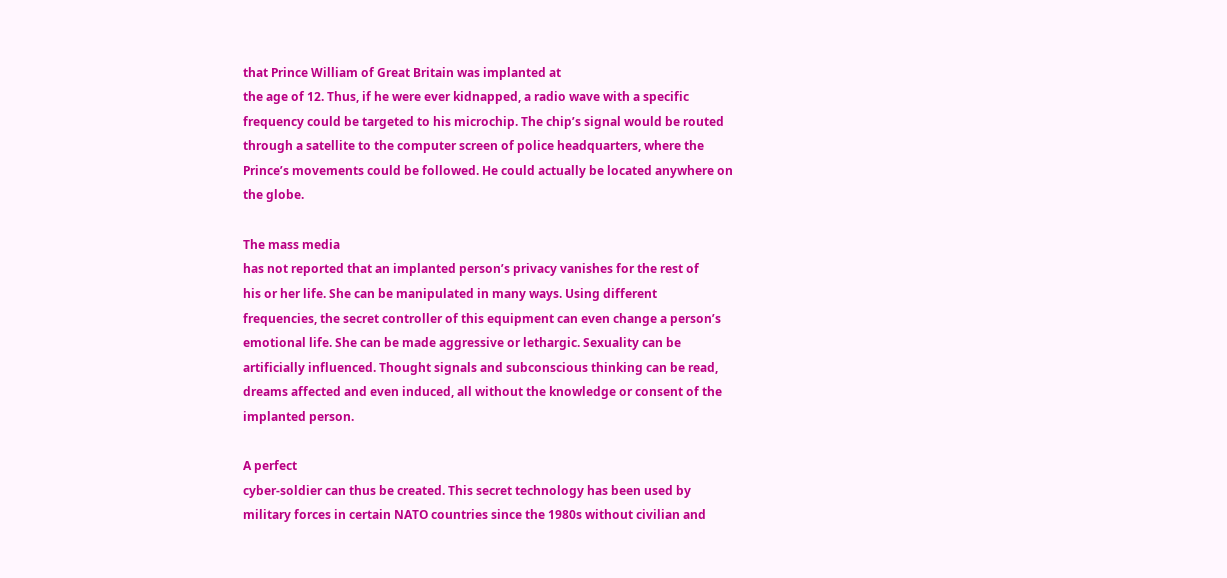that Prince William of Great Britain was implanted at
the age of 12. Thus, if he were ever kidnapped, a radio wave with a specific
frequency could be targeted to his microchip. The chip’s signal would be routed
through a satellite to the computer screen of police headquarters, where the
Prince’s movements could be followed. He could actually be located anywhere on
the globe.

The mass media
has not reported that an implanted person’s privacy vanishes for the rest of
his or her life. She can be manipulated in many ways. Using different
frequencies, the secret controller of this equipment can even change a person’s
emotional life. She can be made aggressive or lethargic. Sexuality can be
artificially influenced. Thought signals and subconscious thinking can be read,
dreams affected and even induced, all without the knowledge or consent of the
implanted person.

A perfect
cyber-soldier can thus be created. This secret technology has been used by
military forces in certain NATO countries since the 1980s without civilian and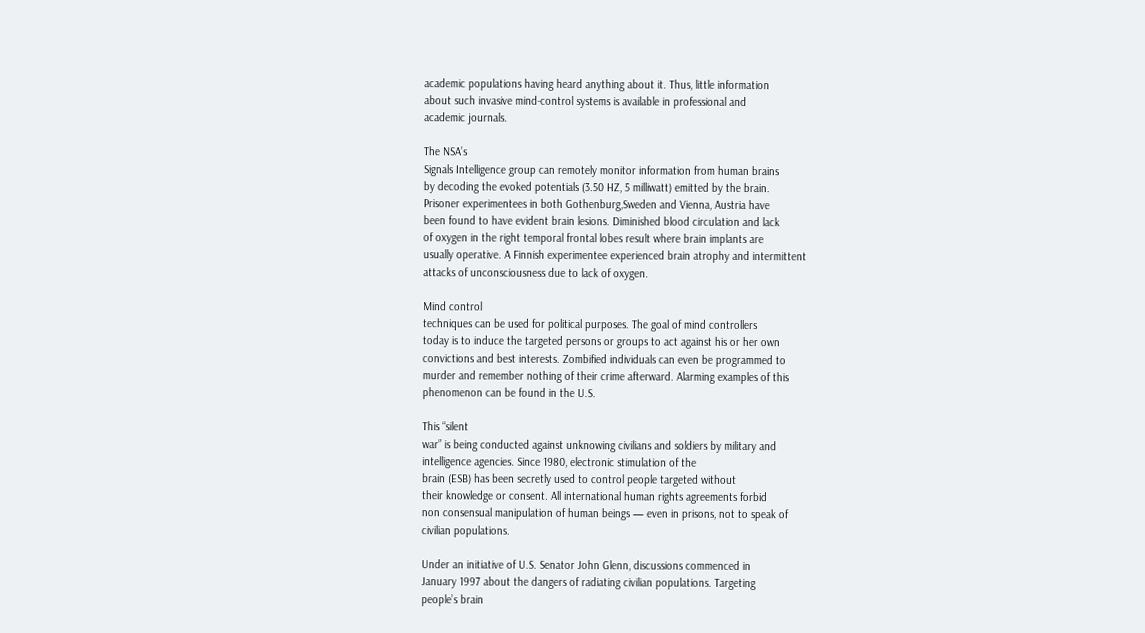academic populations having heard anything about it. Thus, little information
about such invasive mind-control systems is available in professional and
academic journals.

The NSA’s
Signals Intelligence group can remotely monitor information from human brains
by decoding the evoked potentials (3.50 HZ, 5 milliwatt) emitted by the brain.
Prisoner experimentees in both Gothenburg,Sweden and Vienna, Austria have
been found to have evident brain lesions. Diminished blood circulation and lack
of oxygen in the right temporal frontal lobes result where brain implants are
usually operative. A Finnish experimentee experienced brain atrophy and intermittent
attacks of unconsciousness due to lack of oxygen.

Mind control
techniques can be used for political purposes. The goal of mind controllers
today is to induce the targeted persons or groups to act against his or her own
convictions and best interests. Zombified individuals can even be programmed to
murder and remember nothing of their crime afterward. Alarming examples of this
phenomenon can be found in the U.S.

This “silent
war” is being conducted against unknowing civilians and soldiers by military and
intelligence agencies. Since 1980, electronic stimulation of the
brain (ESB) has been secretly used to control people targeted without
their knowledge or consent. All international human rights agreements forbid
non consensual manipulation of human beings — even in prisons, not to speak of
civilian populations.

Under an initiative of U.S. Senator John Glenn, discussions commenced in
January 1997 about the dangers of radiating civilian populations. Targeting
people’s brain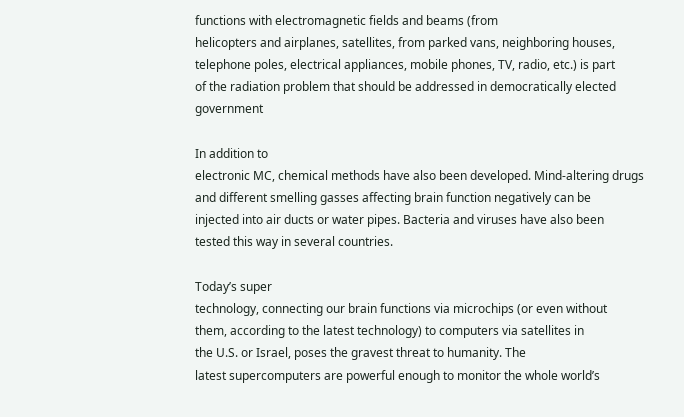functions with electromagnetic fields and beams (from
helicopters and airplanes, satellites, from parked vans, neighboring houses,
telephone poles, electrical appliances, mobile phones, TV, radio, etc.) is part
of the radiation problem that should be addressed in democratically elected government

In addition to
electronic MC, chemical methods have also been developed. Mind-altering drugs
and different smelling gasses affecting brain function negatively can be
injected into air ducts or water pipes. Bacteria and viruses have also been
tested this way in several countries.

Today’s super
technology, connecting our brain functions via microchips (or even without
them, according to the latest technology) to computers via satellites in
the U.S. or Israel, poses the gravest threat to humanity. The
latest supercomputers are powerful enough to monitor the whole world’s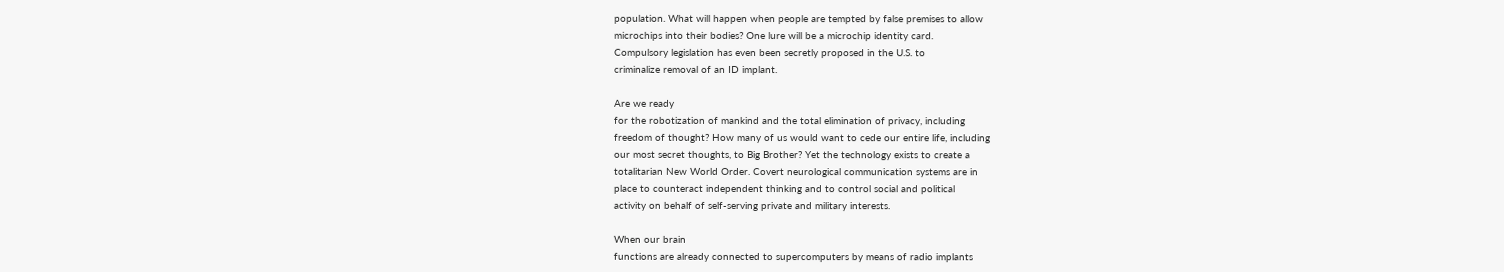population. What will happen when people are tempted by false premises to allow
microchips into their bodies? One lure will be a microchip identity card.
Compulsory legislation has even been secretly proposed in the U.S. to
criminalize removal of an ID implant.

Are we ready
for the robotization of mankind and the total elimination of privacy, including
freedom of thought? How many of us would want to cede our entire life, including
our most secret thoughts, to Big Brother? Yet the technology exists to create a
totalitarian New World Order. Covert neurological communication systems are in
place to counteract independent thinking and to control social and political
activity on behalf of self-serving private and military interests.

When our brain
functions are already connected to supercomputers by means of radio implants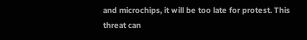and microchips, it will be too late for protest. This threat can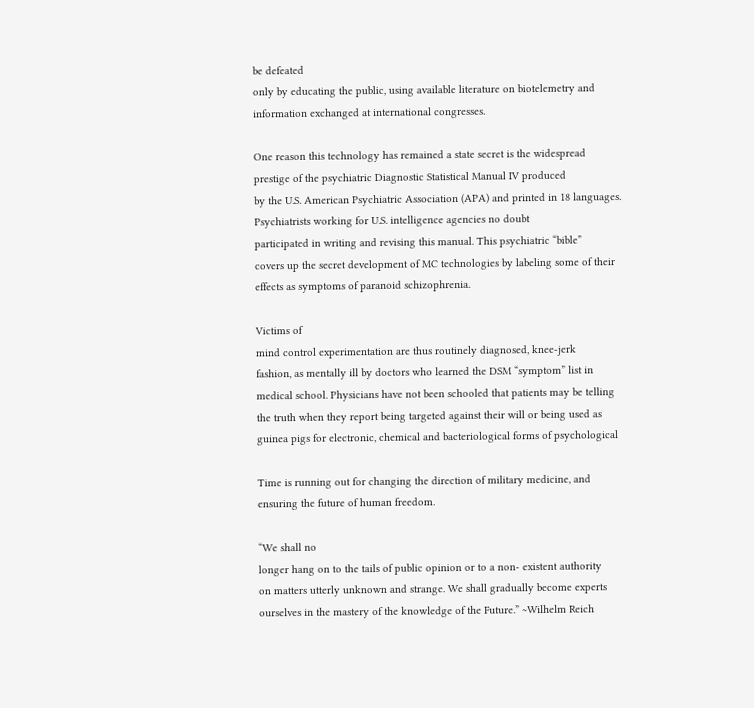be defeated
only by educating the public, using available literature on biotelemetry and
information exchanged at international congresses.

One reason this technology has remained a state secret is the widespread
prestige of the psychiatric Diagnostic Statistical Manual IV produced
by the U.S. American Psychiatric Association (APA) and printed in 18 languages.
Psychiatrists working for U.S. intelligence agencies no doubt
participated in writing and revising this manual. This psychiatric “bible”
covers up the secret development of MC technologies by labeling some of their
effects as symptoms of paranoid schizophrenia.

Victims of
mind control experimentation are thus routinely diagnosed, knee-jerk
fashion, as mentally ill by doctors who learned the DSM “symptom” list in
medical school. Physicians have not been schooled that patients may be telling
the truth when they report being targeted against their will or being used as
guinea pigs for electronic, chemical and bacteriological forms of psychological

Time is running out for changing the direction of military medicine, and
ensuring the future of human freedom.

“We shall no
longer hang on to the tails of public opinion or to a non- existent authority
on matters utterly unknown and strange. We shall gradually become experts
ourselves in the mastery of the knowledge of the Future.” ~Wilhelm Reich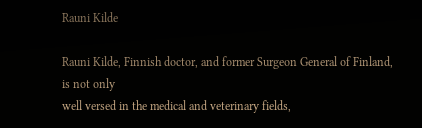Rauni Kilde

Rauni Kilde, Finnish doctor, and former Surgeon General of Finland, is not only
well versed in the medical and veterinary fields,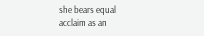she bears equal acclaim as an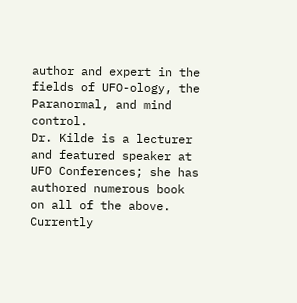author and expert in the fields of UFO-ology, the Paranormal, and mind control.
Dr. Kilde is a lecturer and featured speaker at UFO Conferences; she has
authored numerous book on all of the above. Currently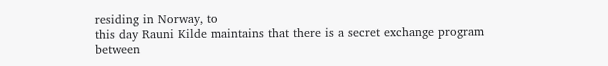residing in Norway, to
this day Rauni Kilde maintains that there is a secret exchange program between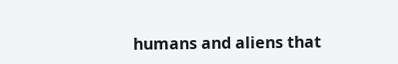humans and aliens that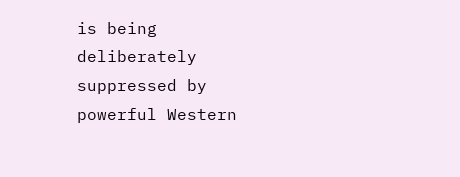is being deliberately suppressed by powerful Western